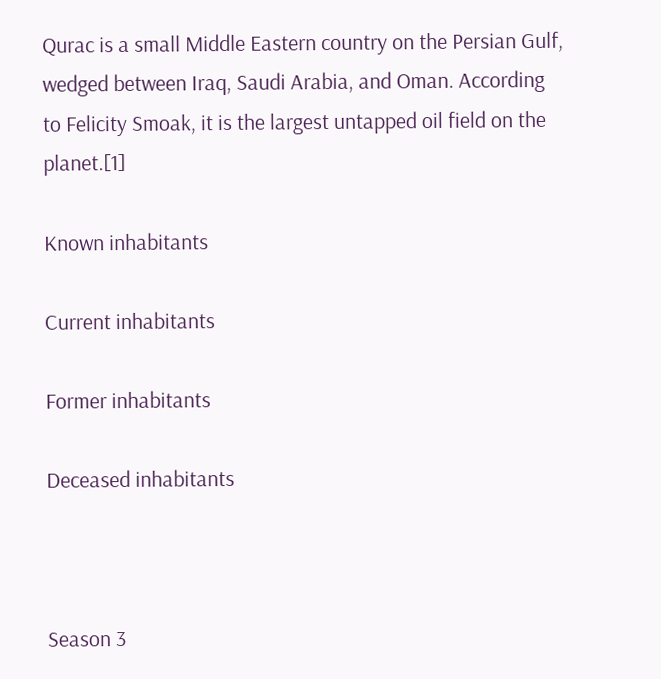Qurac is a small Middle Eastern country on the Persian Gulf, wedged between Iraq, Saudi Arabia, and Oman. According to Felicity Smoak, it is the largest untapped oil field on the planet.[1]

Known inhabitants

Current inhabitants

Former inhabitants

Deceased inhabitants



Season 3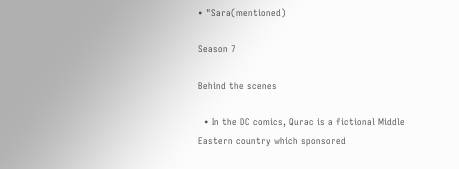• "Sara(mentioned)

Season 7

Behind the scenes

  • In the DC comics, Qurac is a fictional Middle Eastern country which sponsored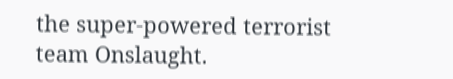the super-powered terrorist team Onslaught.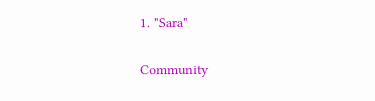1. "Sara"

Community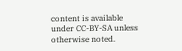content is available under CC-BY-SA unless otherwise noted.